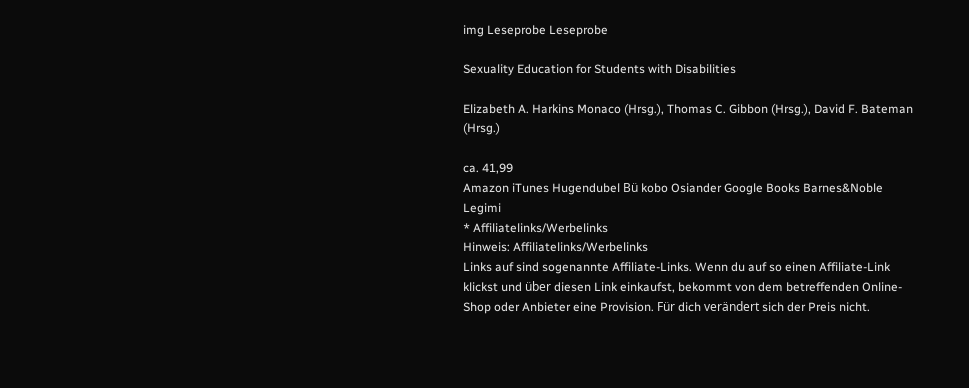img Leseprobe Leseprobe

Sexuality Education for Students with Disabilities

Elizabeth A. Harkins Monaco (Hrsg.), Thomas C. Gibbon (Hrsg.), David F. Bateman (Hrsg.)

ca. 41,99
Amazon iTunes Hugendubel Bü kobo Osiander Google Books Barnes&Noble Legimi
* Affiliatelinks/Werbelinks
Hinweis: Affiliatelinks/Werbelinks
Links auf sind sogenannte Affiliate-Links. Wenn du auf so einen Affiliate-Link klickst und über diesen Link einkaufst, bekommt von dem betreffenden Online-Shop oder Anbieter eine Provision. Für dich verändert sich der Preis nicht.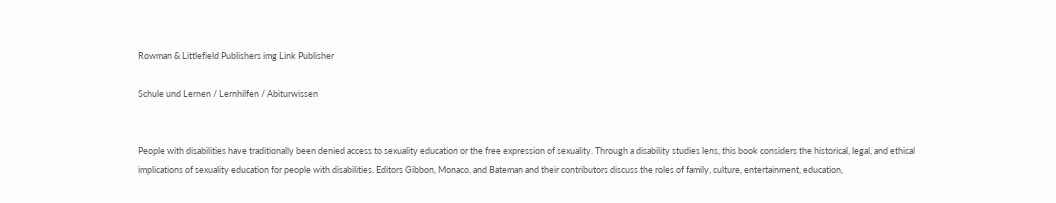Rowman & Littlefield Publishers img Link Publisher

Schule und Lernen / Lernhilfen / Abiturwissen


People with disabilities have traditionally been denied access to sexuality education or the free expression of sexuality. Through a disability studies lens, this book considers the historical, legal, and ethical implications of sexuality education for people with disabilities. Editors Gibbon, Monaco, and Bateman and their contributors discuss the roles of family, culture, entertainment, education,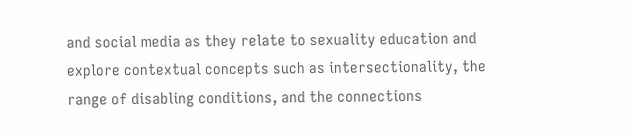and social media as they relate to sexuality education and explore contextual concepts such as intersectionality, the range of disabling conditions, and the connections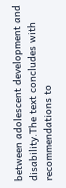between adolescent development and disability.The text concludes with recommendations to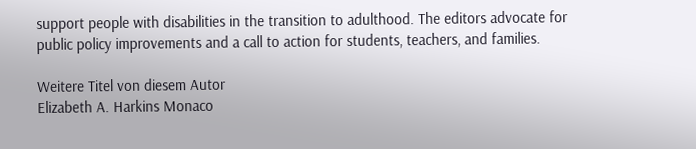support people with disabilities in the transition to adulthood. The editors advocate for public policy improvements and a call to action for students, teachers, and families.

Weitere Titel von diesem Autor
Elizabeth A. Harkins Monaco